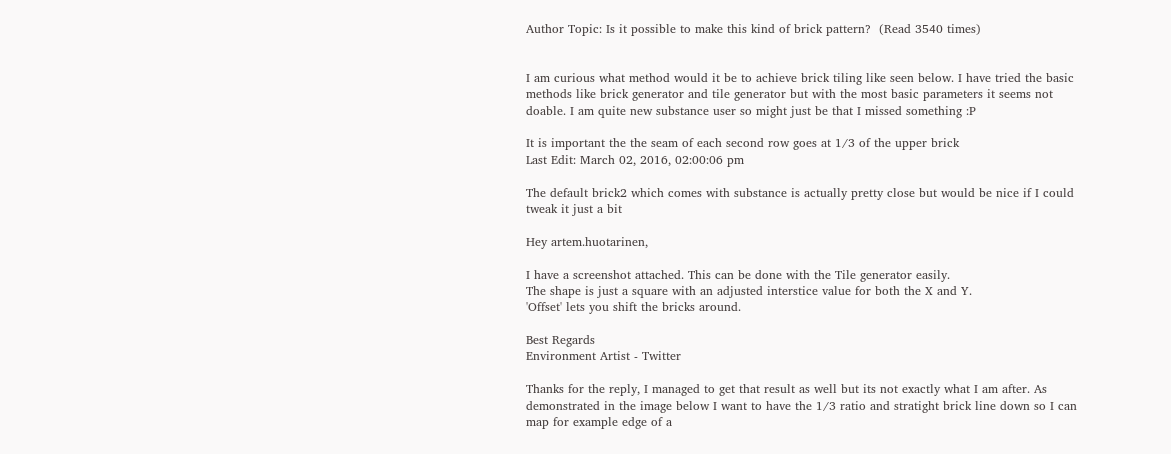Author Topic: Is it possible to make this kind of brick pattern?  (Read 3540 times)


I am curious what method would it be to achieve brick tiling like seen below. I have tried the basic methods like brick generator and tile generator but with the most basic parameters it seems not doable. I am quite new substance user so might just be that I missed something :P

It is important the the seam of each second row goes at 1/3 of the upper brick
Last Edit: March 02, 2016, 02:00:06 pm

The default brick2 which comes with substance is actually pretty close but would be nice if I could tweak it just a bit

Hey artem.huotarinen,

I have a screenshot attached. This can be done with the Tile generator easily.
The shape is just a square with an adjusted interstice value for both the X and Y.
'Offset' lets you shift the bricks around.

Best Regards
Environment Artist - Twitter

Thanks for the reply, I managed to get that result as well but its not exactly what I am after. As demonstrated in the image below I want to have the 1/3 ratio and stratight brick line down so I can map for example edge of a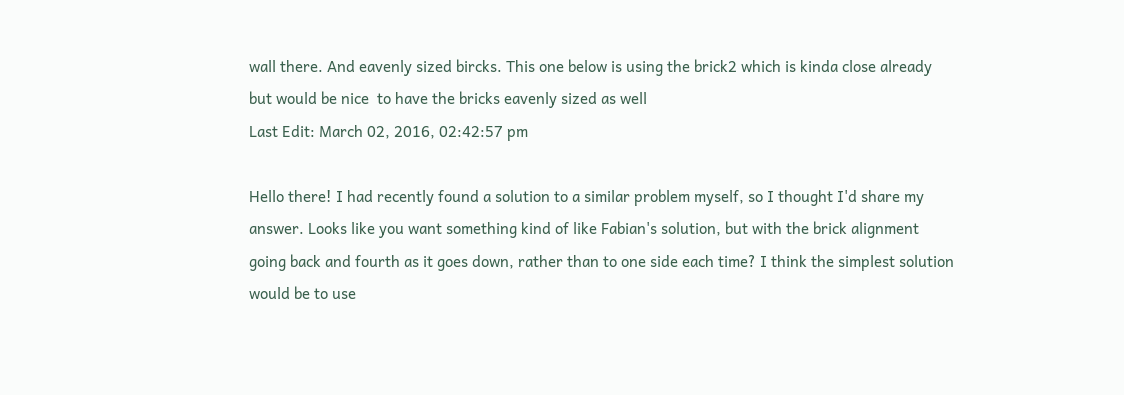wall there. And eavenly sized bircks. This one below is using the brick2 which is kinda close already but would be nice  to have the bricks eavenly sized as well
Last Edit: March 02, 2016, 02:42:57 pm

Hello there! I had recently found a solution to a similar problem myself, so I thought I'd share my answer. Looks like you want something kind of like Fabian's solution, but with the brick alignment going back and fourth as it goes down, rather than to one side each time? I think the simplest solution would be to use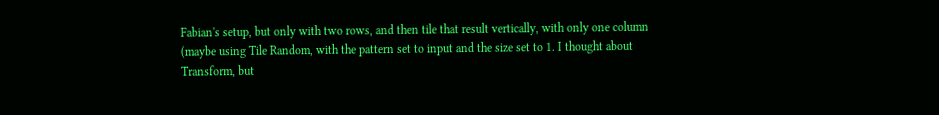Fabian's setup, but only with two rows, and then tile that result vertically, with only one column (maybe using Tile Random, with the pattern set to input and the size set to 1. I thought about Transform, but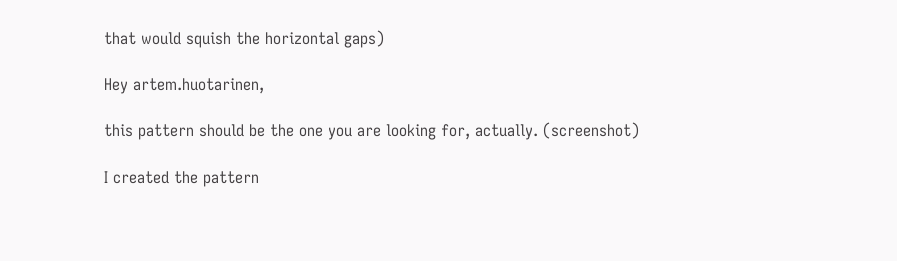that would squish the horizontal gaps)

Hey artem.huotarinen,

this pattern should be the one you are looking for, actually. (screenshot)

I created the pattern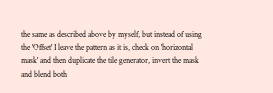the same as described above by myself, but instead of using the 'Offset' I leave the pattern as it is, check on 'horizontal mask' and then duplicate the tile generator, invert the mask and blend both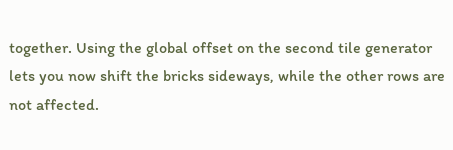together. Using the global offset on the second tile generator lets you now shift the bricks sideways, while the other rows are not affected.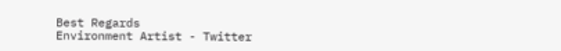Best Regards
Environment Artist - Twitter